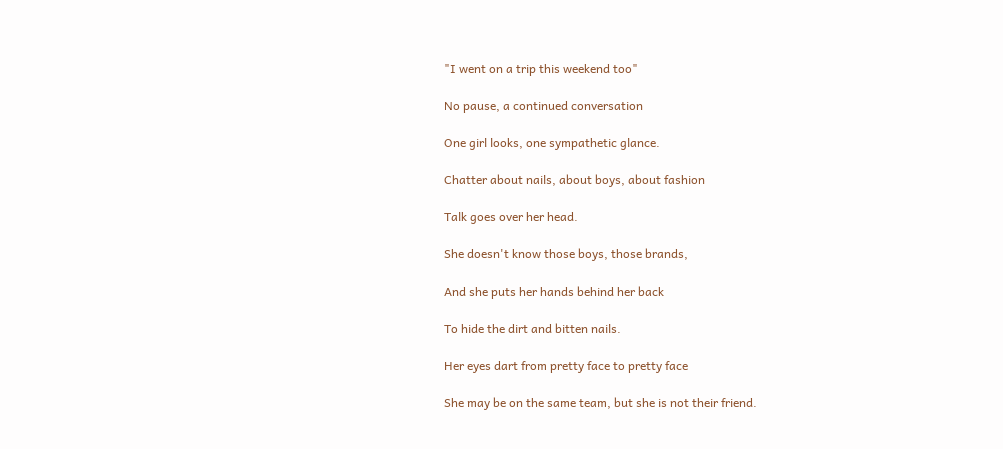"I went on a trip this weekend too"

No pause, a continued conversation

One girl looks, one sympathetic glance.

Chatter about nails, about boys, about fashion

Talk goes over her head.

She doesn't know those boys, those brands,

And she puts her hands behind her back

To hide the dirt and bitten nails.

Her eyes dart from pretty face to pretty face

She may be on the same team, but she is not their friend.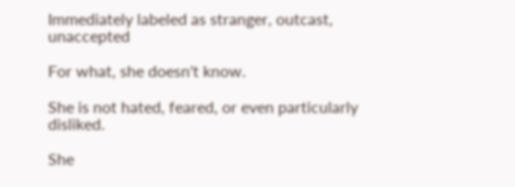Immediately labeled as stranger, outcast, unaccepted

For what, she doesn't know.

She is not hated, feared, or even particularly disliked.

She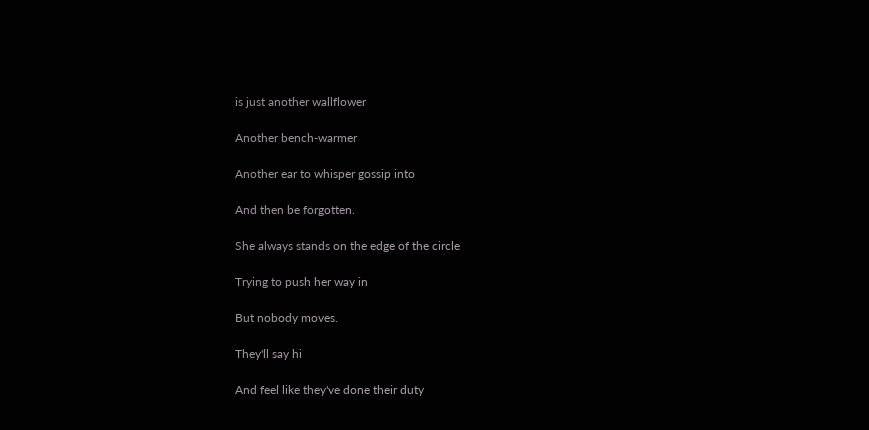is just another wallflower

Another bench-warmer

Another ear to whisper gossip into

And then be forgotten.

She always stands on the edge of the circle

Trying to push her way in

But nobody moves.

They'll say hi

And feel like they've done their duty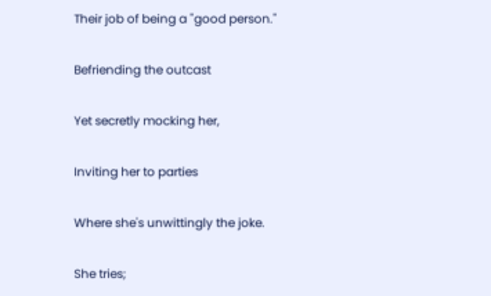Their job of being a "good person."

Befriending the outcast

Yet secretly mocking her,

Inviting her to parties

Where she's unwittingly the joke.

She tries;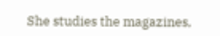She studies the magazines,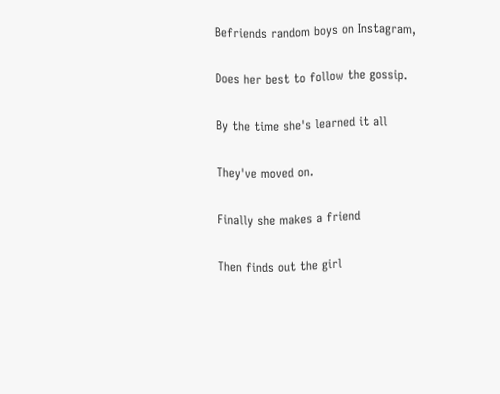Befriends random boys on Instagram,

Does her best to follow the gossip.

By the time she's learned it all

They've moved on.

Finally she makes a friend

Then finds out the girl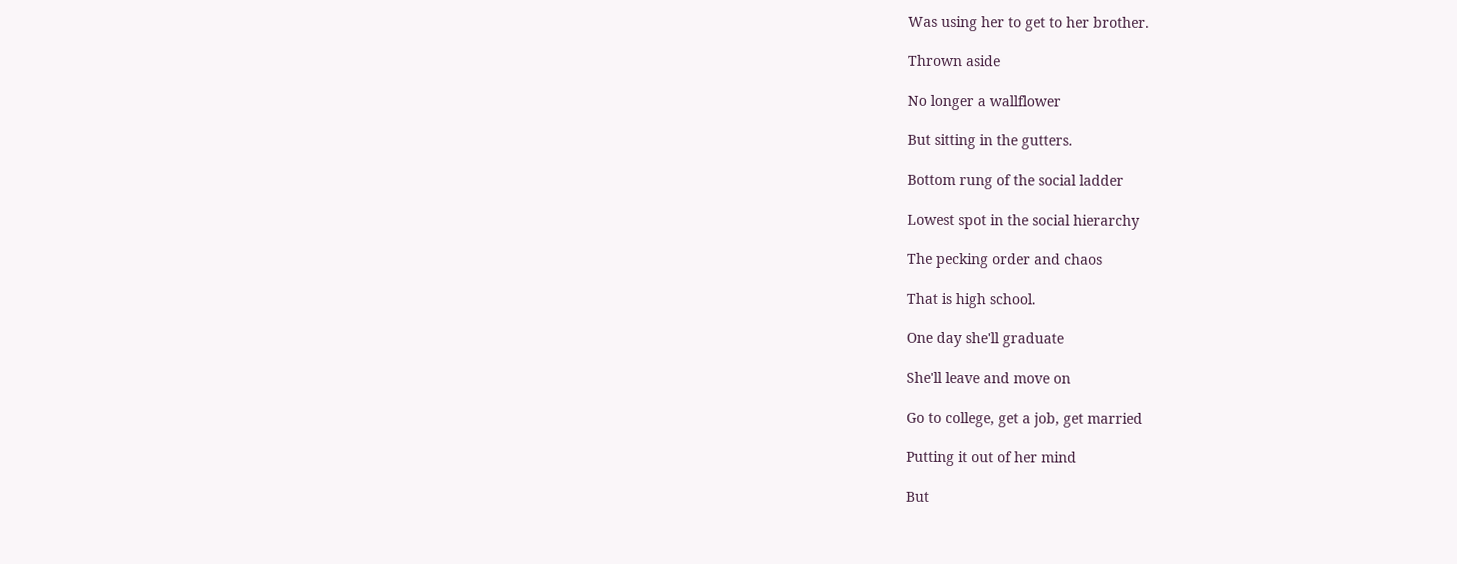Was using her to get to her brother.

Thrown aside

No longer a wallflower

But sitting in the gutters.

Bottom rung of the social ladder

Lowest spot in the social hierarchy

The pecking order and chaos

That is high school.

One day she'll graduate

She'll leave and move on

Go to college, get a job, get married

Putting it out of her mind

But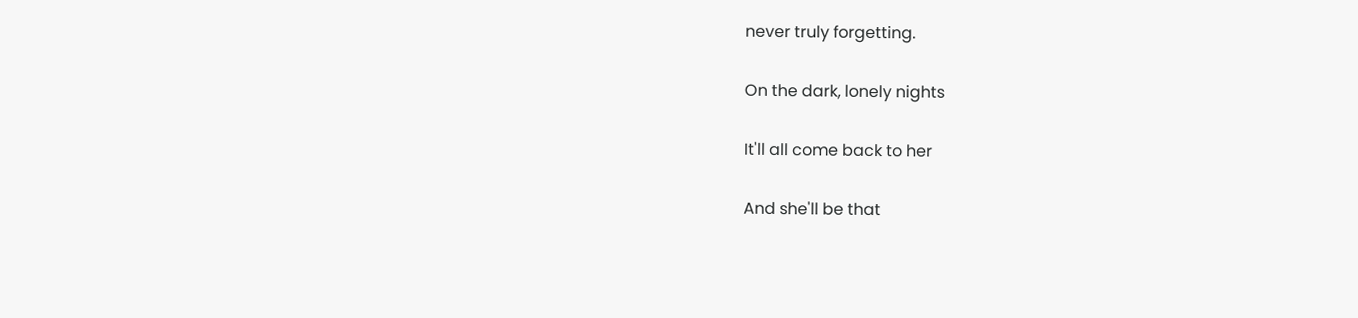never truly forgetting.

On the dark, lonely nights

It'll all come back to her

And she'll be that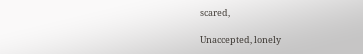scared,

Unaccepted, lonely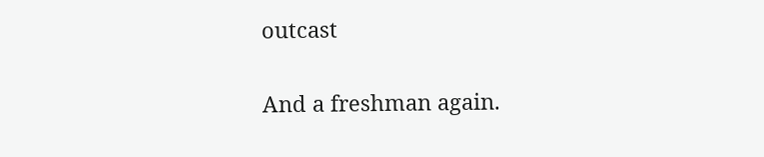outcast

And a freshman again.